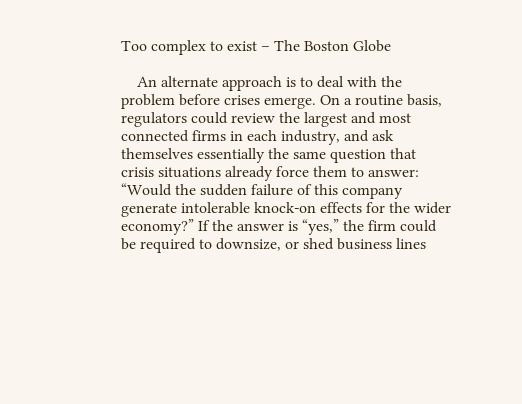Too complex to exist – The Boston Globe

    An alternate approach is to deal with the problem before crises emerge. On a routine basis, regulators could review the largest and most connected firms in each industry, and ask themselves essentially the same question that crisis situations already force them to answer: “Would the sudden failure of this company generate intolerable knock-on effects for the wider economy?” If the answer is “yes,” the firm could be required to downsize, or shed business lines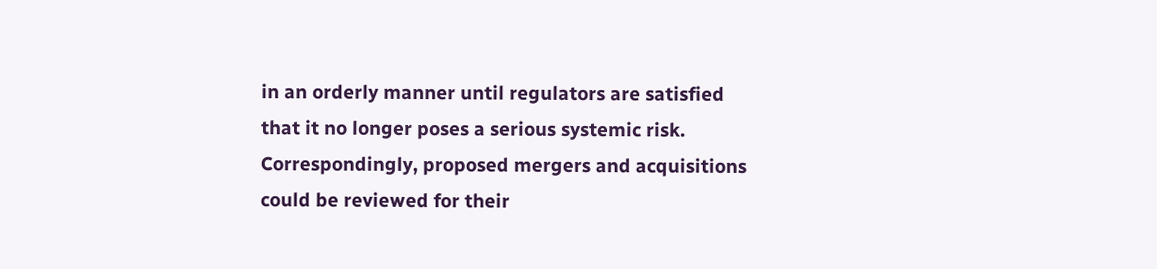in an orderly manner until regulators are satisfied that it no longer poses a serious systemic risk. Correspondingly, proposed mergers and acquisitions could be reviewed for their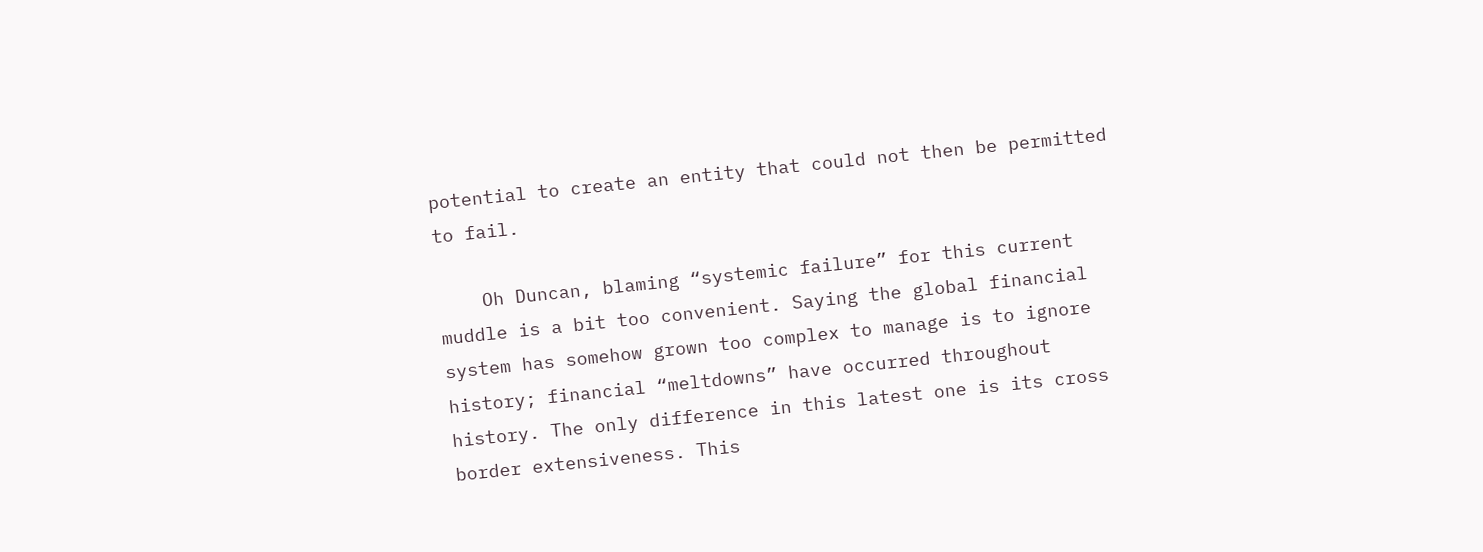potential to create an entity that could not then be permitted to fail.

    Oh Duncan, blaming “systemic failure” for this current muddle is a bit too convenient. Saying the global financial system has somehow grown too complex to manage is to ignore history; financial “meltdowns” have occurred throughout history. The only difference in this latest one is its cross border extensiveness. This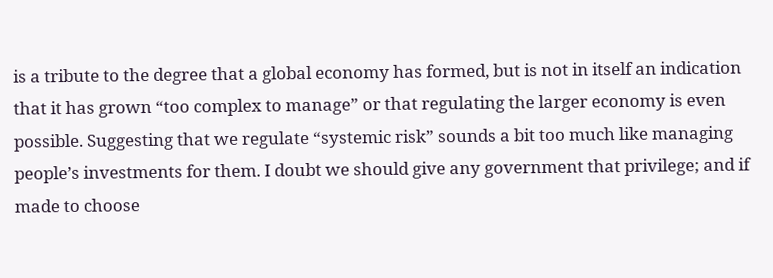is a tribute to the degree that a global economy has formed, but is not in itself an indication that it has grown “too complex to manage” or that regulating the larger economy is even possible. Suggesting that we regulate “systemic risk” sounds a bit too much like managing people’s investments for them. I doubt we should give any government that privilege; and if made to choose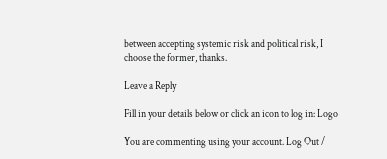between accepting systemic risk and political risk, I choose the former, thanks.

Leave a Reply

Fill in your details below or click an icon to log in: Logo

You are commenting using your account. Log Out /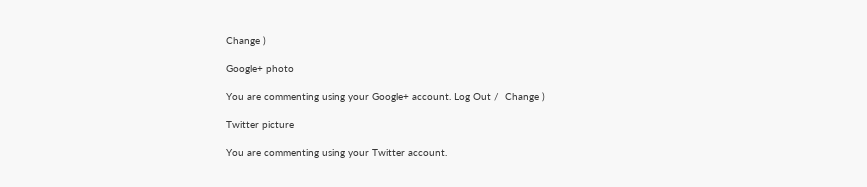Change )

Google+ photo

You are commenting using your Google+ account. Log Out /  Change )

Twitter picture

You are commenting using your Twitter account.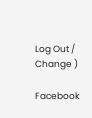Log Out /  Change )

Facebook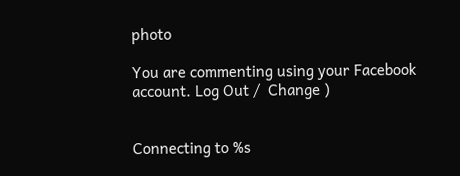photo

You are commenting using your Facebook account. Log Out /  Change )


Connecting to %s